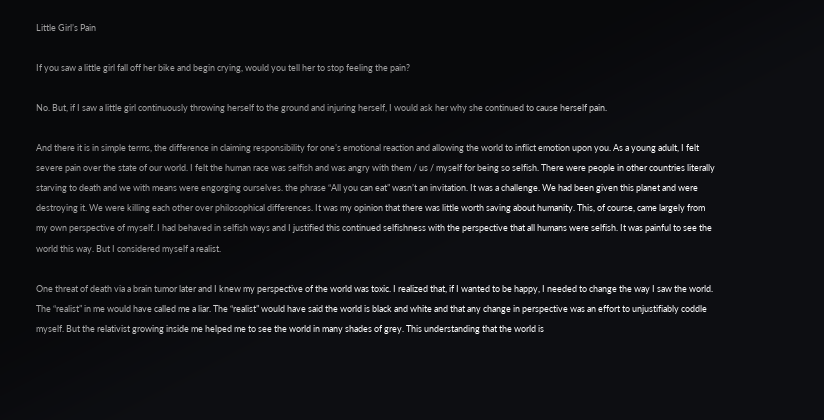Little Girl’s Pain

If you saw a little girl fall off her bike and begin crying, would you tell her to stop feeling the pain?

No. But, if I saw a little girl continuously throwing herself to the ground and injuring herself, I would ask her why she continued to cause herself pain.

And there it is in simple terms, the difference in claiming responsibility for one’s emotional reaction and allowing the world to inflict emotion upon you. As a young adult, I felt severe pain over the state of our world. I felt the human race was selfish and was angry with them / us / myself for being so selfish. There were people in other countries literally starving to death and we with means were engorging ourselves. the phrase “All you can eat” wasn’t an invitation. It was a challenge. We had been given this planet and were destroying it. We were killing each other over philosophical differences. It was my opinion that there was little worth saving about humanity. This, of course, came largely from my own perspective of myself. I had behaved in selfish ways and I justified this continued selfishness with the perspective that all humans were selfish. It was painful to see the world this way. But I considered myself a realist.

One threat of death via a brain tumor later and I knew my perspective of the world was toxic. I realized that, if I wanted to be happy, I needed to change the way I saw the world. The “realist” in me would have called me a liar. The “realist” would have said the world is black and white and that any change in perspective was an effort to unjustifiably coddle myself. But the relativist growing inside me helped me to see the world in many shades of grey. This understanding that the world is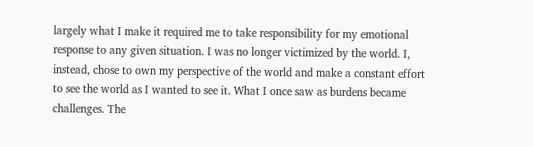largely what I make it required me to take responsibility for my emotional response to any given situation. I was no longer victimized by the world. I, instead, chose to own my perspective of the world and make a constant effort to see the world as I wanted to see it. What I once saw as burdens became challenges. The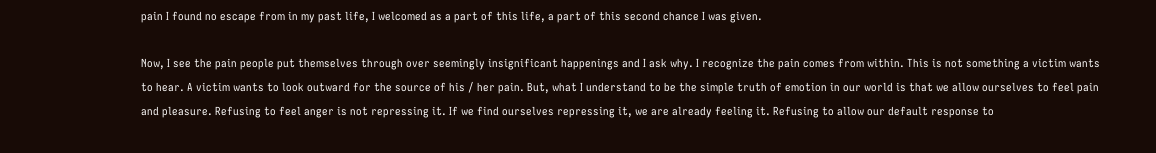pain I found no escape from in my past life, I welcomed as a part of this life, a part of this second chance I was given.

Now, I see the pain people put themselves through over seemingly insignificant happenings and I ask why. I recognize the pain comes from within. This is not something a victim wants to hear. A victim wants to look outward for the source of his / her pain. But, what I understand to be the simple truth of emotion in our world is that we allow ourselves to feel pain and pleasure. Refusing to feel anger is not repressing it. If we find ourselves repressing it, we are already feeling it. Refusing to allow our default response to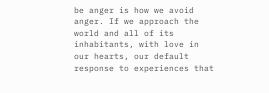be anger is how we avoid anger. If we approach the world and all of its inhabitants, with love in our hearts, our default response to experiences that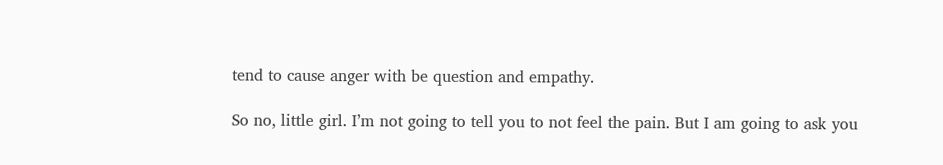tend to cause anger with be question and empathy.

So no, little girl. I’m not going to tell you to not feel the pain. But I am going to ask you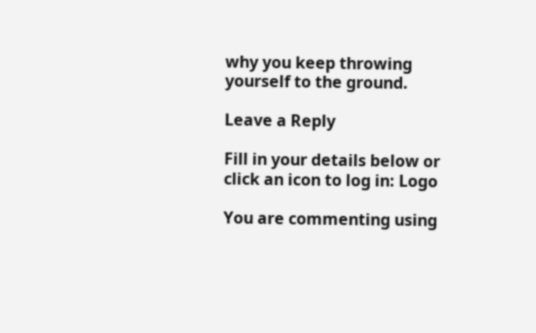why you keep throwing yourself to the ground.

Leave a Reply

Fill in your details below or click an icon to log in: Logo

You are commenting using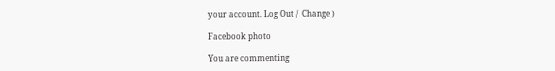your account. Log Out /  Change )

Facebook photo

You are commenting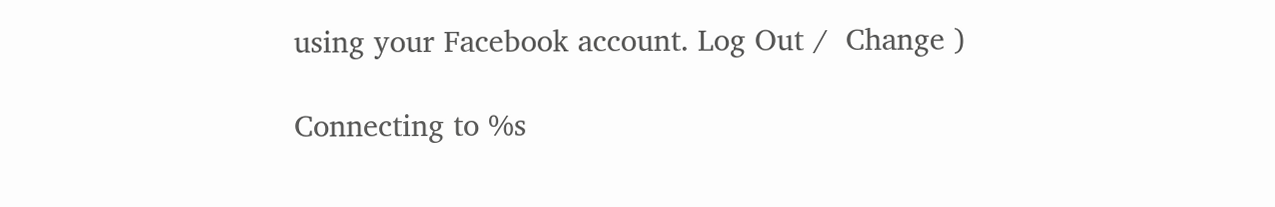using your Facebook account. Log Out /  Change )

Connecting to %s